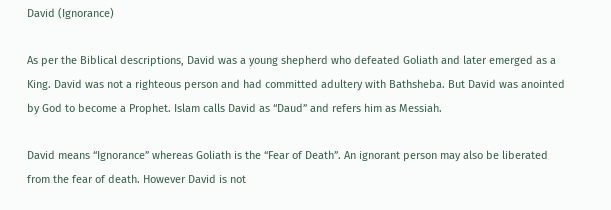David (Ignorance)

As per the Biblical descriptions, David was a young shepherd who defeated Goliath and later emerged as a King. David was not a righteous person and had committed adultery with Bathsheba. But David was anointed by God to become a Prophet. Islam calls David as “Daud” and refers him as Messiah.

David means “Ignorance” whereas Goliath is the “Fear of Death”. An ignorant person may also be liberated from the fear of death. However David is not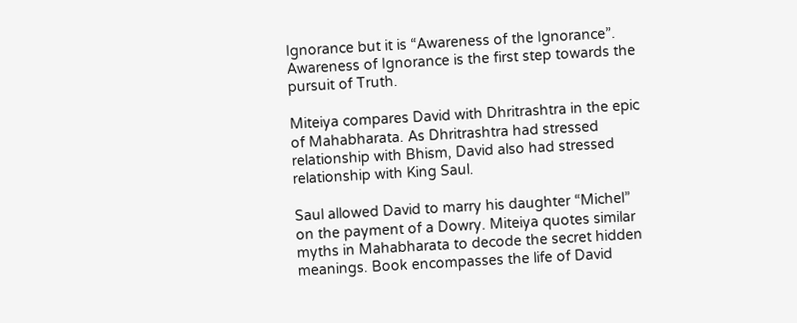Ignorance but it is “Awareness of the Ignorance”. Awareness of Ignorance is the first step towards the pursuit of Truth.

Miteiya compares David with Dhritrashtra in the epic of Mahabharata. As Dhritrashtra had stressed relationship with Bhism, David also had stressed relationship with King Saul.

Saul allowed David to marry his daughter “Michel” on the payment of a Dowry. Miteiya quotes similar myths in Mahabharata to decode the secret hidden meanings. Book encompasses the life of David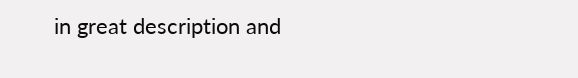in great description and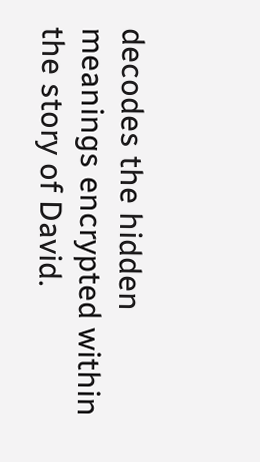decodes the hidden meanings encrypted within the story of David.